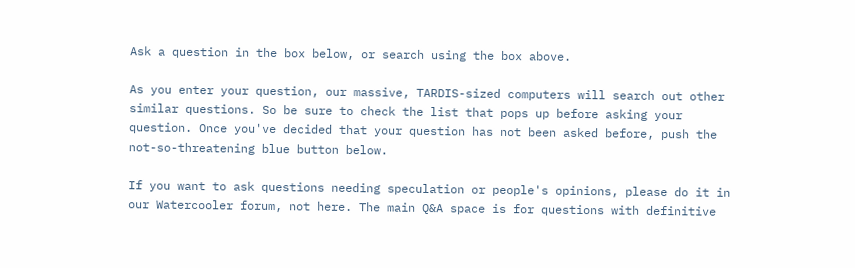Ask a question in the box below, or search using the box above.

As you enter your question, our massive, TARDIS-sized computers will search out other similar questions. So be sure to check the list that pops up before asking your question. Once you've decided that your question has not been asked before, push the not-so-threatening blue button below.

If you want to ask questions needing speculation or people's opinions, please do it in our Watercooler forum, not here. The main Q&A space is for questions with definitive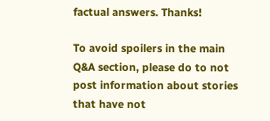factual answers. Thanks!

To avoid spoilers in the main Q&A section, please do to not post information about stories that have not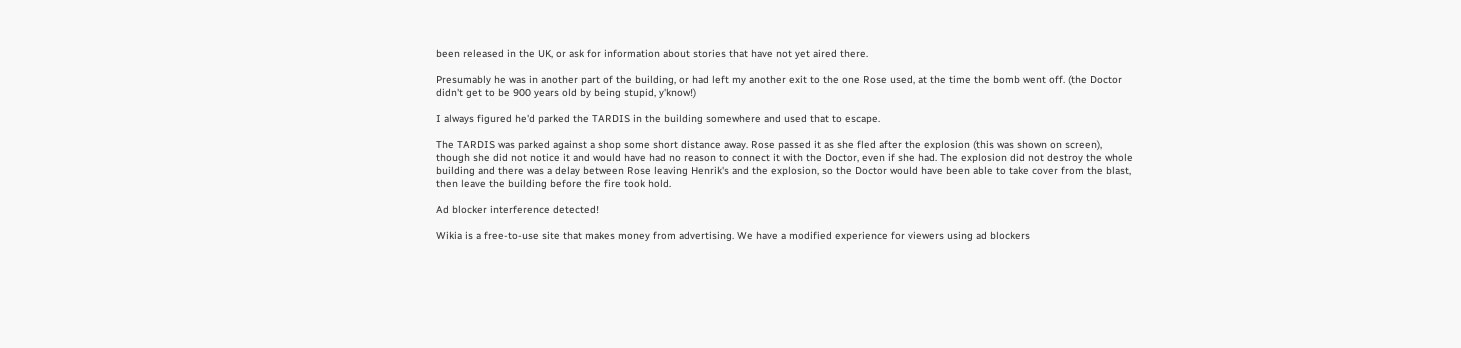been released in the UK, or ask for information about stories that have not yet aired there.

Presumably he was in another part of the building, or had left my another exit to the one Rose used, at the time the bomb went off. (the Doctor didn't get to be 900 years old by being stupid, y'know!)

I always figured he'd parked the TARDIS in the building somewhere and used that to escape.

The TARDIS was parked against a shop some short distance away. Rose passed it as she fled after the explosion (this was shown on screen), though she did not notice it and would have had no reason to connect it with the Doctor, even if she had. The explosion did not destroy the whole building and there was a delay between Rose leaving Henrik's and the explosion, so the Doctor would have been able to take cover from the blast, then leave the building before the fire took hold.

Ad blocker interference detected!

Wikia is a free-to-use site that makes money from advertising. We have a modified experience for viewers using ad blockers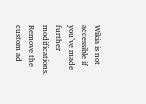Wikia is not accessible if you’ve made further modifications. Remove the custom ad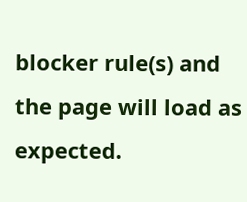blocker rule(s) and the page will load as expected.